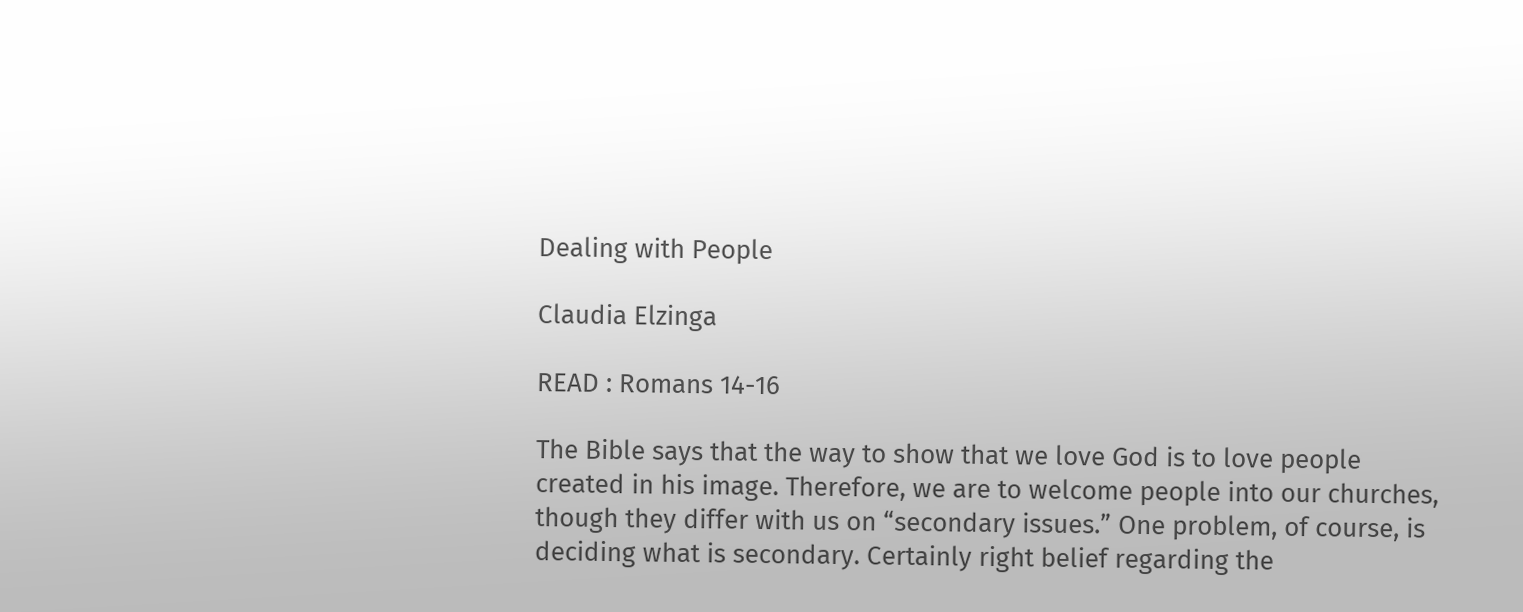Dealing with People

Claudia Elzinga

READ : Romans 14-16

The Bible says that the way to show that we love God is to love people created in his image. Therefore, we are to welcome people into our churches, though they differ with us on “secondary issues.” One problem, of course, is deciding what is secondary. Certainly right belief regarding the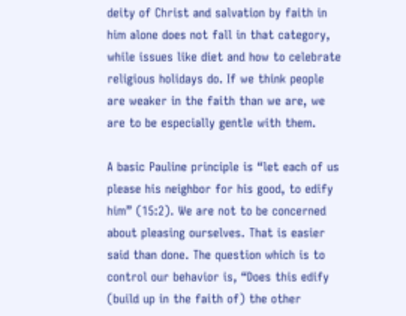deity of Christ and salvation by faith in him alone does not fall in that category, while issues like diet and how to celebrate religious holidays do. If we think people are weaker in the faith than we are, we are to be especially gentle with them.

A basic Pauline principle is “let each of us please his neighbor for his good, to edify him” (15:2). We are not to be concerned about pleasing ourselves. That is easier said than done. The question which is to control our behavior is, “Does this edify (build up in the faith of) the other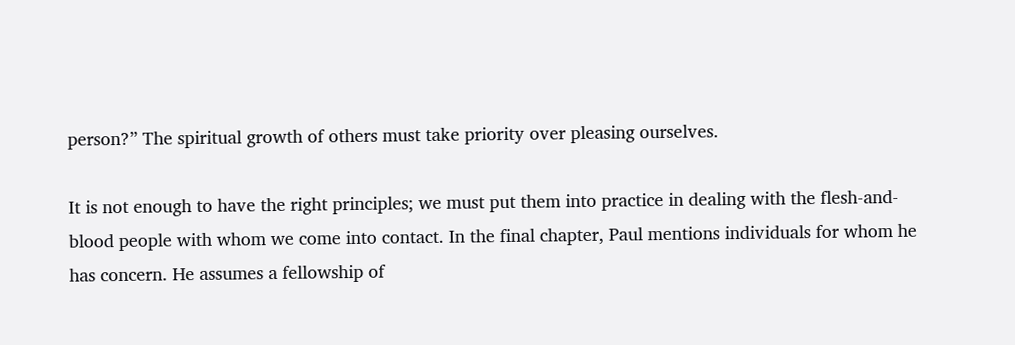person?” The spiritual growth of others must take priority over pleasing ourselves.

It is not enough to have the right principles; we must put them into practice in dealing with the flesh-and-blood people with whom we come into contact. In the final chapter, Paul mentions individuals for whom he has concern. He assumes a fellowship of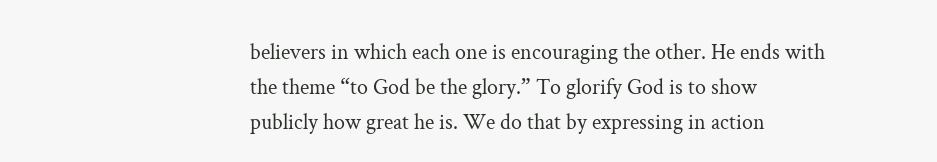believers in which each one is encouraging the other. He ends with the theme “to God be the glory.” To glorify God is to show publicly how great he is. We do that by expressing in action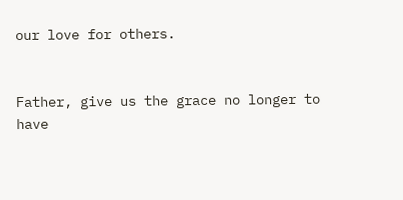our love for others.


Father, give us the grace no longer to have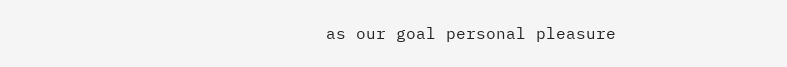as our goal personal pleasure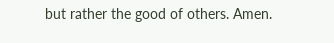but rather the good of others. Amen.